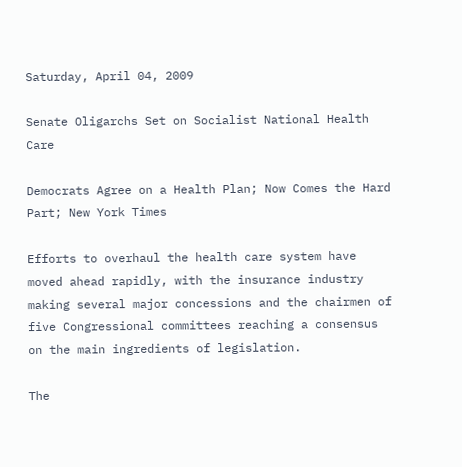Saturday, April 04, 2009

Senate Oligarchs Set on Socialist National Health Care

Democrats Agree on a Health Plan; Now Comes the Hard Part; New York Times

Efforts to overhaul the health care system have moved ahead rapidly, with the insurance industry making several major concessions and the chairmen of five Congressional committees reaching a consensus on the main ingredients of legislation.

The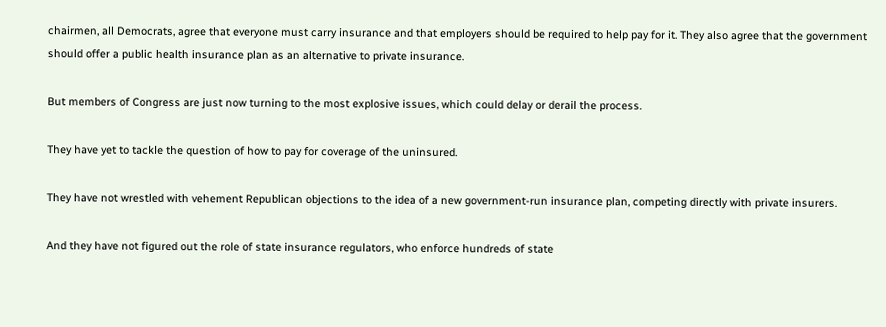chairmen, all Democrats, agree that everyone must carry insurance and that employers should be required to help pay for it. They also agree that the government should offer a public health insurance plan as an alternative to private insurance.

But members of Congress are just now turning to the most explosive issues, which could delay or derail the process.

They have yet to tackle the question of how to pay for coverage of the uninsured.

They have not wrestled with vehement Republican objections to the idea of a new government-run insurance plan, competing directly with private insurers.

And they have not figured out the role of state insurance regulators, who enforce hundreds of state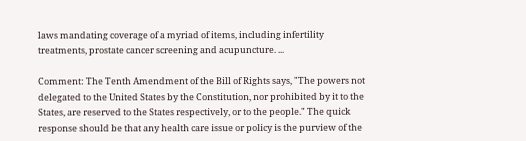laws mandating coverage of a myriad of items, including infertility treatments, prostate cancer screening and acupuncture. ...

Comment: The Tenth Amendment of the Bill of Rights says, "The powers not delegated to the United States by the Constitution, nor prohibited by it to the States, are reserved to the States respectively, or to the people." The quick response should be that any health care issue or policy is the purview of the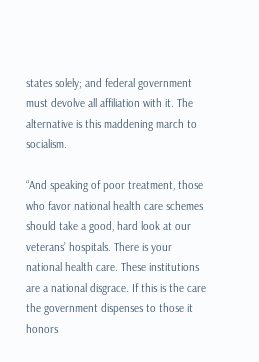states solely; and federal government must devolve all affiliation with it. The alternative is this maddening march to socialism.

“And speaking of poor treatment, those who favor national health care schemes should take a good, hard look at our veterans’ hospitals. There is your national health care. These institutions are a national disgrace. If this is the care the government dispenses to those it honors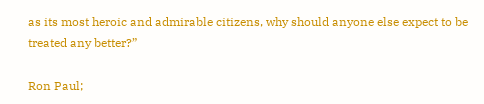as its most heroic and admirable citizens, why should anyone else expect to be treated any better?”

Ron Paul;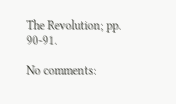The Revolution; pp. 90-91.

No comments: